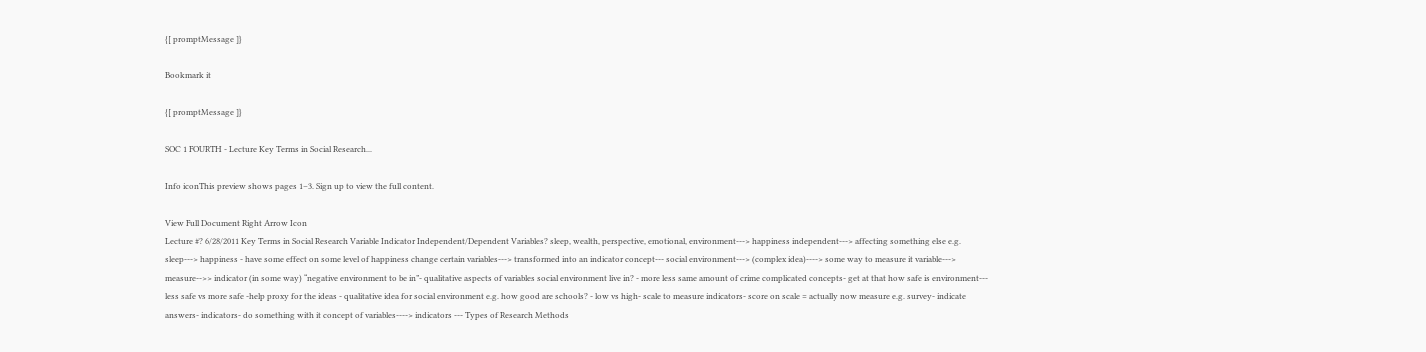{[ promptMessage ]}

Bookmark it

{[ promptMessage ]}

SOC 1 FOURTH - Lecture Key Terms in Social Research...

Info iconThis preview shows pages 1–3. Sign up to view the full content.

View Full Document Right Arrow Icon
Lecture #? 6/28/2011 Key Terms in Social Research Variable Indicator Independent/Dependent Variables? sleep, wealth, perspective, emotional, environment---> happiness independent---> affecting something else e.g. sleep---> happiness - have some effect on some level of happiness change certain variables---> transformed into an indicator concept--- social environment---> (complex idea)----> some way to measure it variable---> measure-->> indicator (in some way) “negative environment to be in”- qualitative aspects of variables social environment live in? - more less same amount of crime complicated concepts- get at that how safe is environment--- less safe vs more safe -help proxy for the ideas - qualitative idea for social environment e.g. how good are schools? - low vs high- scale to measure indicators- score on scale = actually now measure e.g. survey- indicate answers- indicators- do something with it concept of variables----> indicators --- Types of Research Methods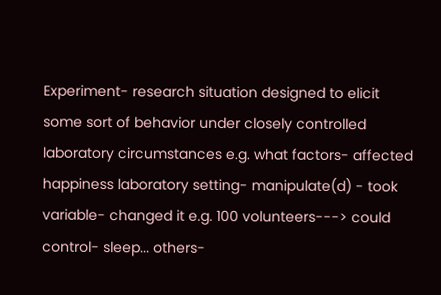Experiment- research situation designed to elicit some sort of behavior under closely controlled laboratory circumstances e.g. what factors- affected happiness laboratory setting- manipulate(d) - took variable- changed it e.g. 100 volunteers---> could control- sleep... others-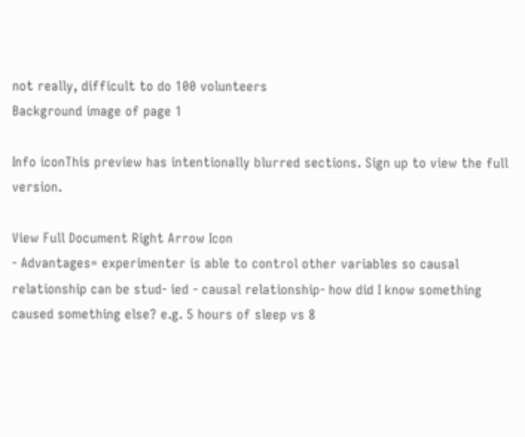not really, difficult to do 100 volunteers
Background image of page 1

Info iconThis preview has intentionally blurred sections. Sign up to view the full version.

View Full Document Right Arrow Icon
- Advantages= experimenter is able to control other variables so causal relationship can be stud- ied - causal relationship- how did I know something caused something else? e.g. 5 hours of sleep vs 8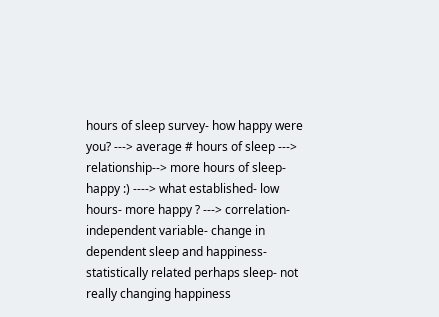hours of sleep survey- how happy were you? ---> average # hours of sleep ---> relationship--> more hours of sleep- happy :) ----> what established- low hours- more happy ? ---> correlation- independent variable- change in dependent sleep and happiness- statistically related perhaps sleep- not really changing happiness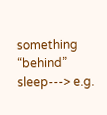something “behind” sleep---> e.g.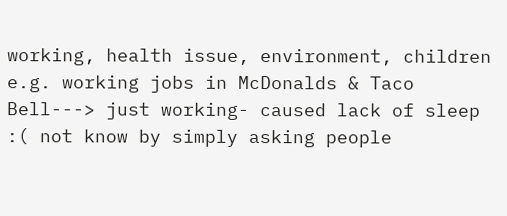working, health issue, environment, children e.g. working jobs in McDonalds & Taco Bell---> just working- caused lack of sleep :( not know by simply asking people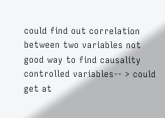could find out correlation between two variables not good way to find causality controlled variables-- > could get at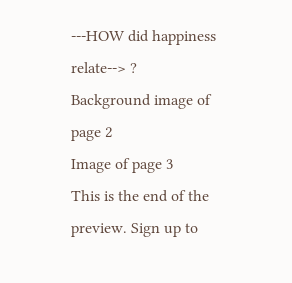---HOW did happiness relate--> ?
Background image of page 2
Image of page 3
This is the end of the preview. Sign up to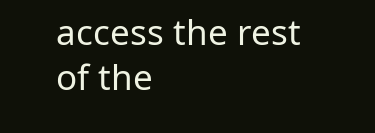access the rest of the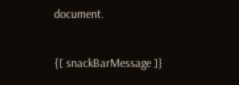document.

{[ snackBarMessage ]}